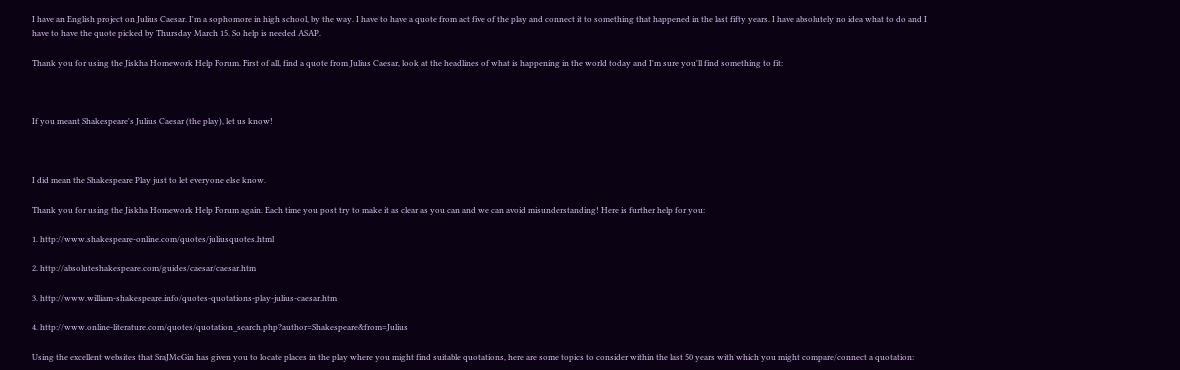I have an English project on Julius Caesar. I'm a sophomore in high school, by the way. I have to have a quote from act five of the play and connect it to something that happened in the last fifty years. I have absolutely no idea what to do and I have to have the quote picked by Thursday March 15. So help is needed ASAP.

Thank you for using the Jiskha Homework Help Forum. First of all, find a quote from Julius Caesar, look at the headlines of what is happening in the world today and I'm sure you'll find something to fit:



If you meant Shakespeare's Julius Caesar (the play), let us know!



I did mean the Shakespeare Play just to let everyone else know.

Thank you for using the Jiskha Homework Help Forum again. Each time you post try to make it as clear as you can and we can avoid misunderstanding! Here is further help for you:

1. http://www.shakespeare-online.com/quotes/juliusquotes.html

2. http://absoluteshakespeare.com/guides/caesar/caesar.htm

3. http://www.william-shakespeare.info/quotes-quotations-play-julius-caesar.htm

4. http://www.online-literature.com/quotes/quotation_search.php?author=Shakespeare&from=Julius

Using the excellent websites that SraJMcGin has given you to locate places in the play where you might find suitable quotations, here are some topics to consider within the last 50 years with which you might compare/connect a quotation: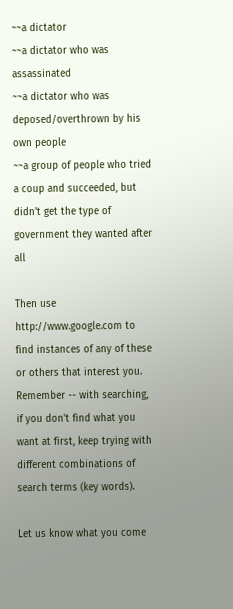~~a dictator
~~a dictator who was assassinated
~~a dictator who was deposed/overthrown by his own people
~~a group of people who tried a coup and succeeded, but didn't get the type of government they wanted after all

Then use http://www.google.com to find instances of any of these or others that interest you. Remember -- with searching, if you don't find what you want at first, keep trying with different combinations of search terms (key words).

Let us know what you come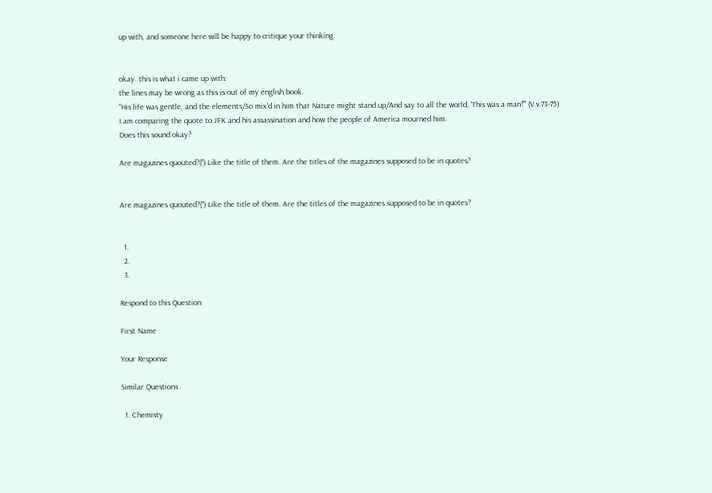up with, and someone here will be happy to critique your thinking.


okay. this is what i came up with:
the lines may be wrong as this is out of my english book.
"His life was gentle, and the elements/So mix'd in him that Nature might stand up/And say to all the world, 'This was a man!'" (V.v.73-75)
I am comparing the quote to JFK and his assassination and how the people of America mourned him.
Does this sound okay?

Are magazines quouted?(") Like the title of them. Are the titles of the magazines supposed to be in quotes?


Are magazines quouted?(") Like the title of them. Are the titles of the magazines supposed to be in quotes?


  1.
  2.
  3.

Respond to this Question

First Name

Your Response

Similar Questions

  1. Chemisty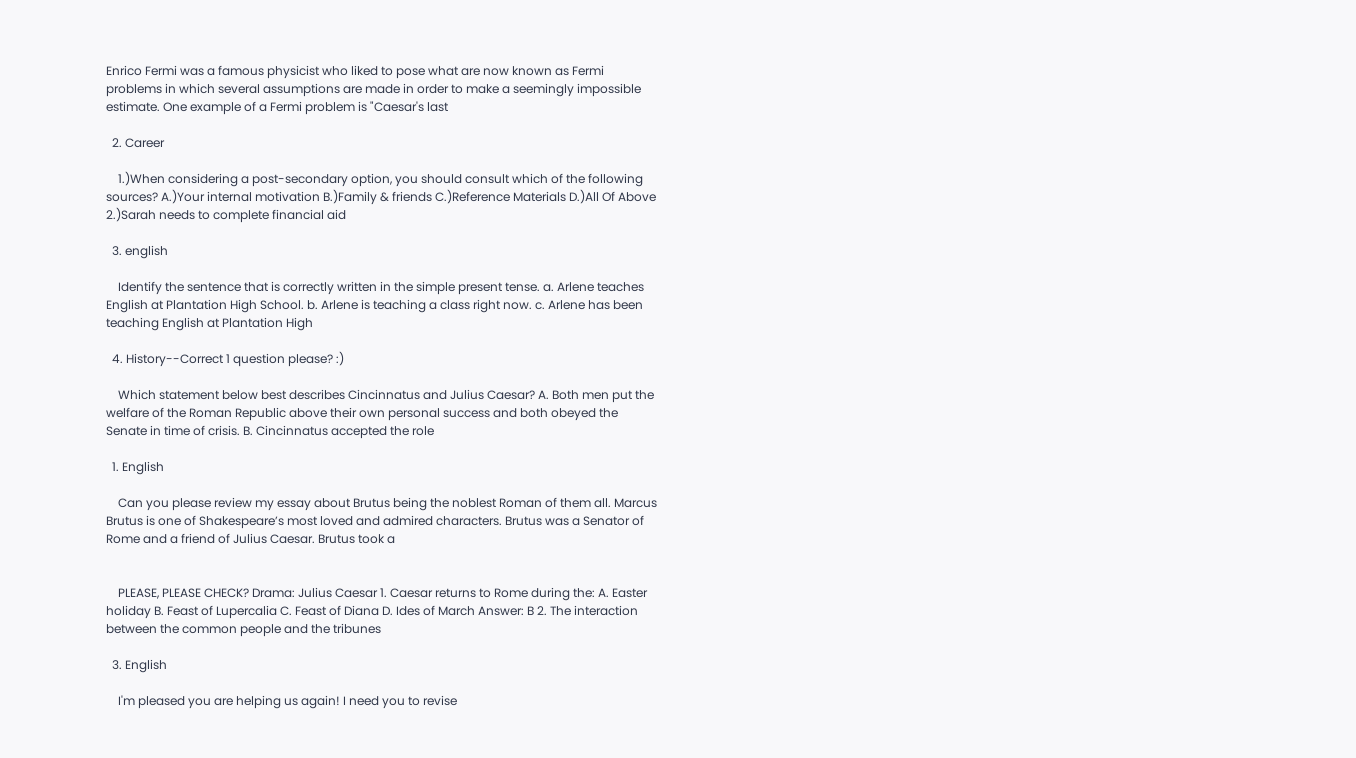Enrico Fermi was a famous physicist who liked to pose what are now known as Fermi problems in which several assumptions are made in order to make a seemingly impossible estimate. One example of a Fermi problem is "Caesar's last

  2. Career

    1.)When considering a post-secondary option, you should consult which of the following sources? A.)Your internal motivation B.)Family & friends C.)Reference Materials D.)All Of Above 2.)Sarah needs to complete financial aid

  3. english

    Identify the sentence that is correctly written in the simple present tense. a. Arlene teaches English at Plantation High School. b. Arlene is teaching a class right now. c. Arlene has been teaching English at Plantation High

  4. History--Correct 1 question please? :)

    Which statement below best describes Cincinnatus and Julius Caesar? A. Both men put the welfare of the Roman Republic above their own personal success and both obeyed the Senate in time of crisis. B. Cincinnatus accepted the role

  1. English

    Can you please review my essay about Brutus being the noblest Roman of them all. Marcus Brutus is one of Shakespeare’s most loved and admired characters. Brutus was a Senator of Rome and a friend of Julius Caesar. Brutus took a


    PLEASE, PLEASE CHECK? Drama: Julius Caesar 1. Caesar returns to Rome during the: A. Easter holiday B. Feast of Lupercalia C. Feast of Diana D. Ides of March Answer: B 2. The interaction between the common people and the tribunes

  3. English

    I'm pleased you are helping us again! I need you to revise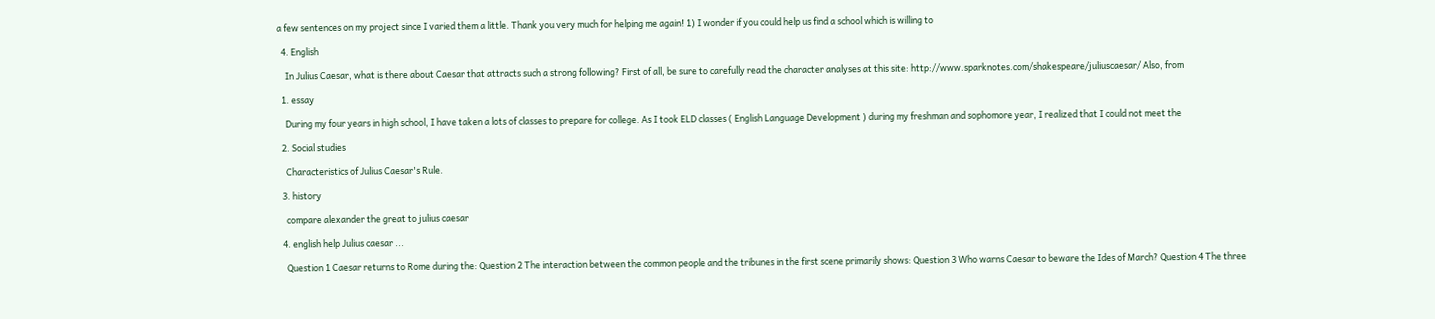a few sentences on my project since I varied them a little. Thank you very much for helping me again! 1) I wonder if you could help us find a school which is willing to

  4. English

    In Julius Caesar, what is there about Caesar that attracts such a strong following? First of all, be sure to carefully read the character analyses at this site: http://www.sparknotes.com/shakespeare/juliuscaesar/ Also, from

  1. essay

    During my four years in high school, I have taken a lots of classes to prepare for college. As I took ELD classes ( English Language Development ) during my freshman and sophomore year, I realized that I could not meet the

  2. Social studies

    Characteristics of Julius Caesar's Rule.

  3. history

    compare alexander the great to julius caesar

  4. english help Julius caesar ...

    Question 1 Caesar returns to Rome during the: Question 2 The interaction between the common people and the tribunes in the first scene primarily shows: Question 3 Who warns Caesar to beware the Ides of March? Question 4 The three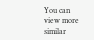You can view more similar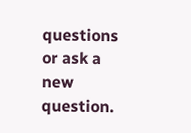questions or ask a new question.